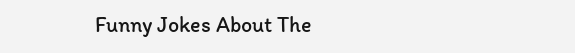Funny Jokes About The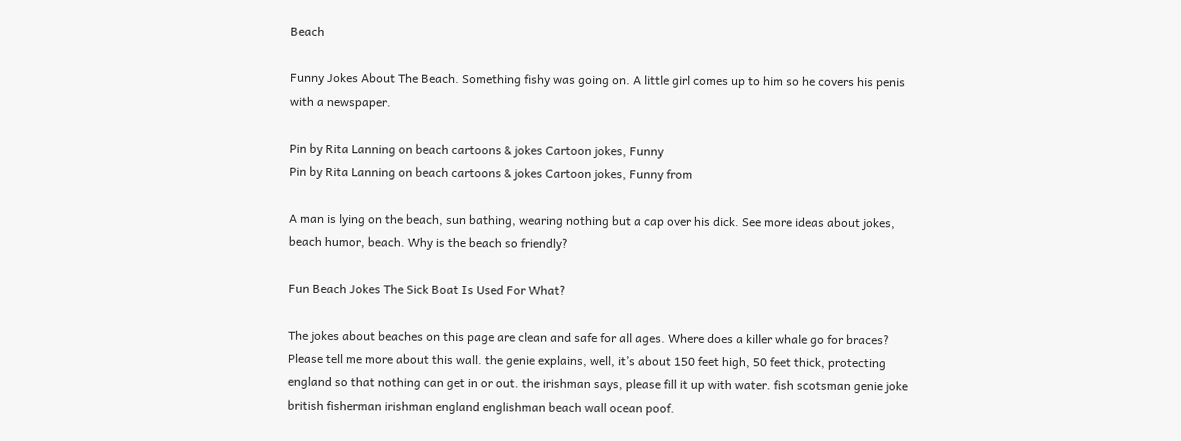Beach

Funny Jokes About The Beach. Something fishy was going on. A little girl comes up to him so he covers his penis with a newspaper.

Pin by Rita Lanning on beach cartoons & jokes Cartoon jokes, Funny
Pin by Rita Lanning on beach cartoons & jokes Cartoon jokes, Funny from

A man is lying on the beach, sun bathing, wearing nothing but a cap over his dick. See more ideas about jokes, beach humor, beach. Why is the beach so friendly?

Fun Beach Jokes The Sick Boat Is Used For What?

The jokes about beaches on this page are clean and safe for all ages. Where does a killer whale go for braces? Please tell me more about this wall. the genie explains, well, it’s about 150 feet high, 50 feet thick, protecting england so that nothing can get in or out. the irishman says, please fill it up with water. fish scotsman genie joke british fisherman irishman england englishman beach wall ocean poof.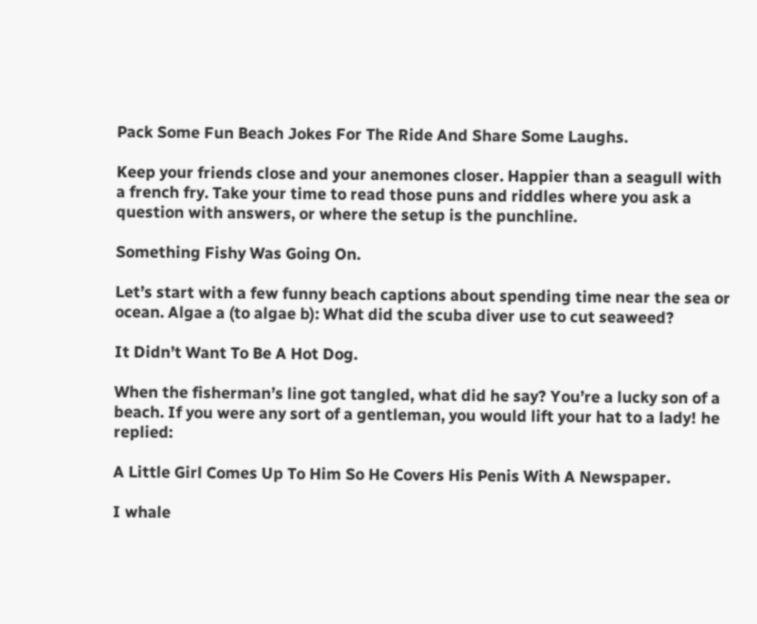Pack Some Fun Beach Jokes For The Ride And Share Some Laughs.

Keep your friends close and your anemones closer. Happier than a seagull with a french fry. Take your time to read those puns and riddles where you ask a question with answers, or where the setup is the punchline.

Something Fishy Was Going On.

Let’s start with a few funny beach captions about spending time near the sea or ocean. Algae a (to algae b): What did the scuba diver use to cut seaweed?

It Didn’t Want To Be A Hot Dog.

When the fisherman’s line got tangled, what did he say? You’re a lucky son of a beach. If you were any sort of a gentleman, you would lift your hat to a lady! he replied:

A Little Girl Comes Up To Him So He Covers His Penis With A Newspaper.

I whale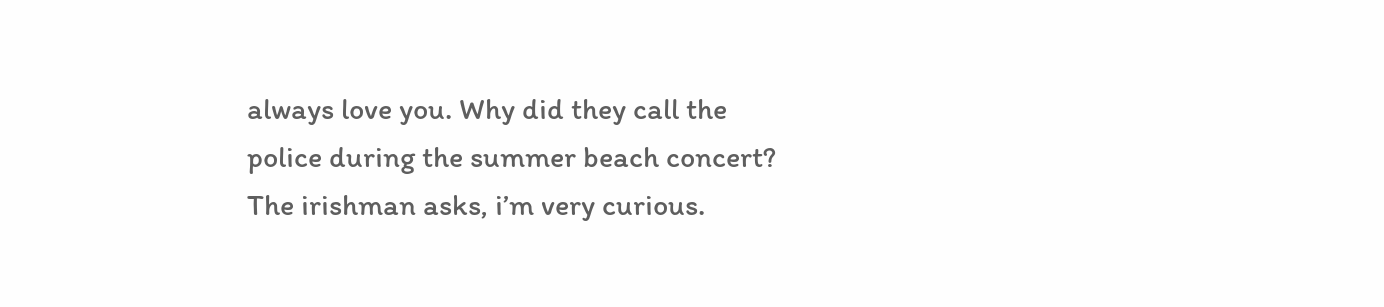always love you. Why did they call the police during the summer beach concert? The irishman asks, i’m very curious.